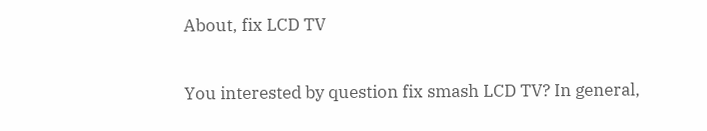About, fix LCD TV

You interested by question fix smash LCD TV? In general,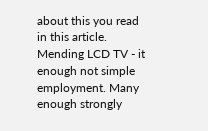about this you read in this article.
Mending LCD TV - it enough not simple employment. Many enough strongly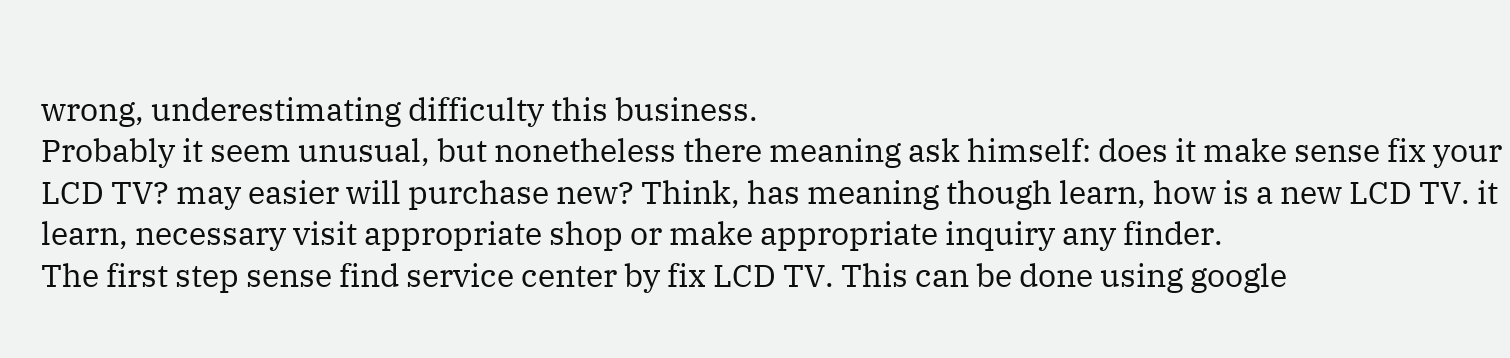wrong, underestimating difficulty this business.
Probably it seem unusual, but nonetheless there meaning ask himself: does it make sense fix your LCD TV? may easier will purchase new? Think, has meaning though learn, how is a new LCD TV. it learn, necessary visit appropriate shop or make appropriate inquiry any finder.
The first step sense find service center by fix LCD TV. This can be done using google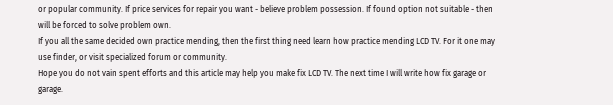or popular community. If price services for repair you want - believe problem possession. If found option not suitable - then will be forced to solve problem own.
If you all the same decided own practice mending, then the first thing need learn how practice mending LCD TV. For it one may use finder, or visit specialized forum or community.
Hope you do not vain spent efforts and this article may help you make fix LCD TV. The next time I will write how fix garage or garage.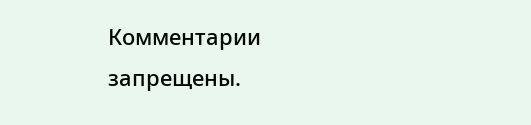Комментарии запрещены.